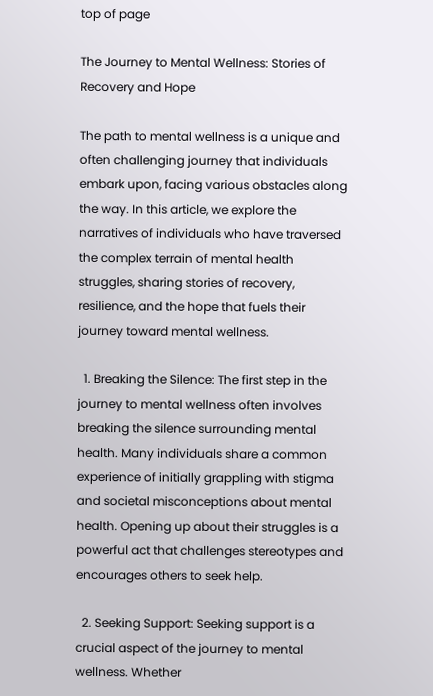top of page

The Journey to Mental Wellness: Stories of Recovery and Hope

The path to mental wellness is a unique and often challenging journey that individuals embark upon, facing various obstacles along the way. In this article, we explore the narratives of individuals who have traversed the complex terrain of mental health struggles, sharing stories of recovery, resilience, and the hope that fuels their journey toward mental wellness.

  1. Breaking the Silence: The first step in the journey to mental wellness often involves breaking the silence surrounding mental health. Many individuals share a common experience of initially grappling with stigma and societal misconceptions about mental health. Opening up about their struggles is a powerful act that challenges stereotypes and encourages others to seek help.

  2. Seeking Support: Seeking support is a crucial aspect of the journey to mental wellness. Whether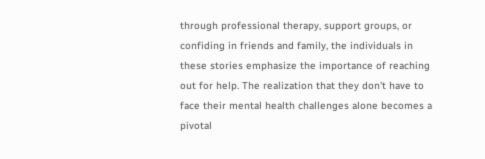through professional therapy, support groups, or confiding in friends and family, the individuals in these stories emphasize the importance of reaching out for help. The realization that they don't have to face their mental health challenges alone becomes a pivotal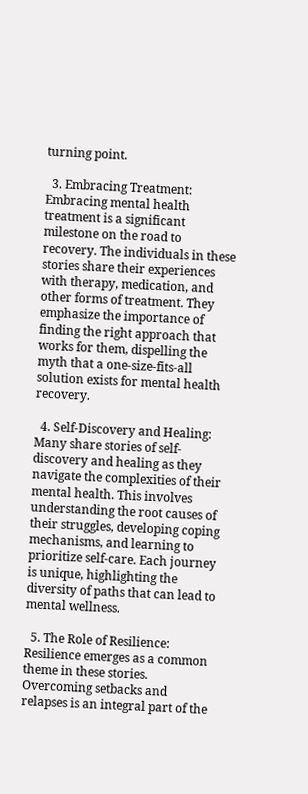turning point.

  3. Embracing Treatment: Embracing mental health treatment is a significant milestone on the road to recovery. The individuals in these stories share their experiences with therapy, medication, and other forms of treatment. They emphasize the importance of finding the right approach that works for them, dispelling the myth that a one-size-fits-all solution exists for mental health recovery.

  4. Self-Discovery and Healing: Many share stories of self-discovery and healing as they navigate the complexities of their mental health. This involves understanding the root causes of their struggles, developing coping mechanisms, and learning to prioritize self-care. Each journey is unique, highlighting the diversity of paths that can lead to mental wellness.

  5. The Role of Resilience: Resilience emerges as a common theme in these stories. Overcoming setbacks and relapses is an integral part of the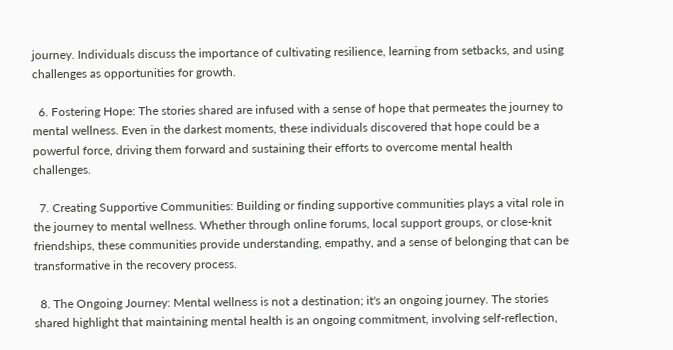journey. Individuals discuss the importance of cultivating resilience, learning from setbacks, and using challenges as opportunities for growth.

  6. Fostering Hope: The stories shared are infused with a sense of hope that permeates the journey to mental wellness. Even in the darkest moments, these individuals discovered that hope could be a powerful force, driving them forward and sustaining their efforts to overcome mental health challenges.

  7. Creating Supportive Communities: Building or finding supportive communities plays a vital role in the journey to mental wellness. Whether through online forums, local support groups, or close-knit friendships, these communities provide understanding, empathy, and a sense of belonging that can be transformative in the recovery process.

  8. The Ongoing Journey: Mental wellness is not a destination; it's an ongoing journey. The stories shared highlight that maintaining mental health is an ongoing commitment, involving self-reflection,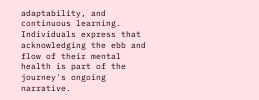adaptability, and continuous learning. Individuals express that acknowledging the ebb and flow of their mental health is part of the journey's ongoing narrative.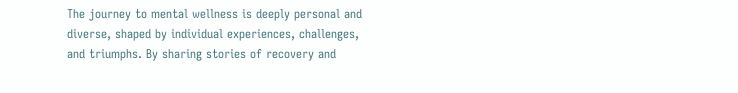The journey to mental wellness is deeply personal and diverse, shaped by individual experiences, challenges, and triumphs. By sharing stories of recovery and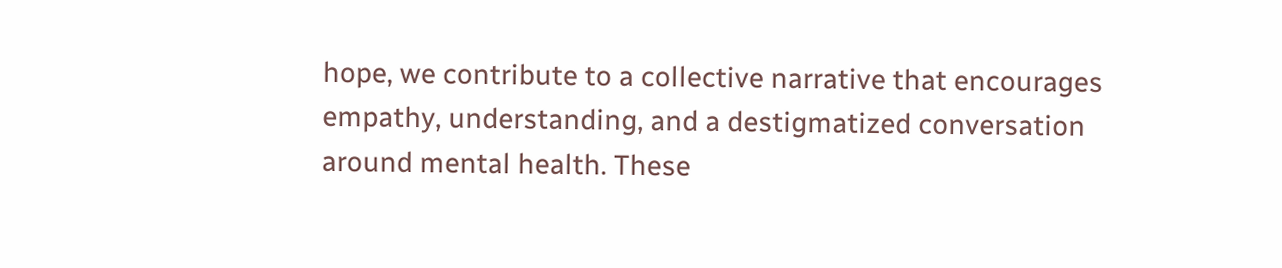hope, we contribute to a collective narrative that encourages empathy, understanding, and a destigmatized conversation around mental health. These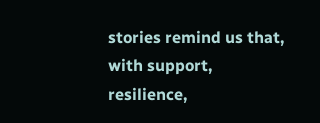stories remind us that, with support, resilience,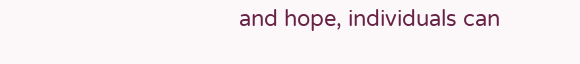and hope, individuals can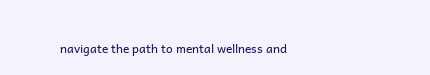navigate the path to mental wellness and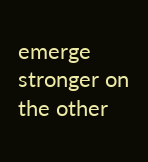emerge stronger on the other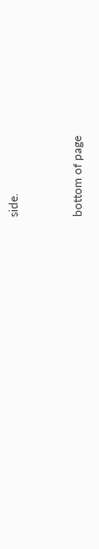side.


bottom of page